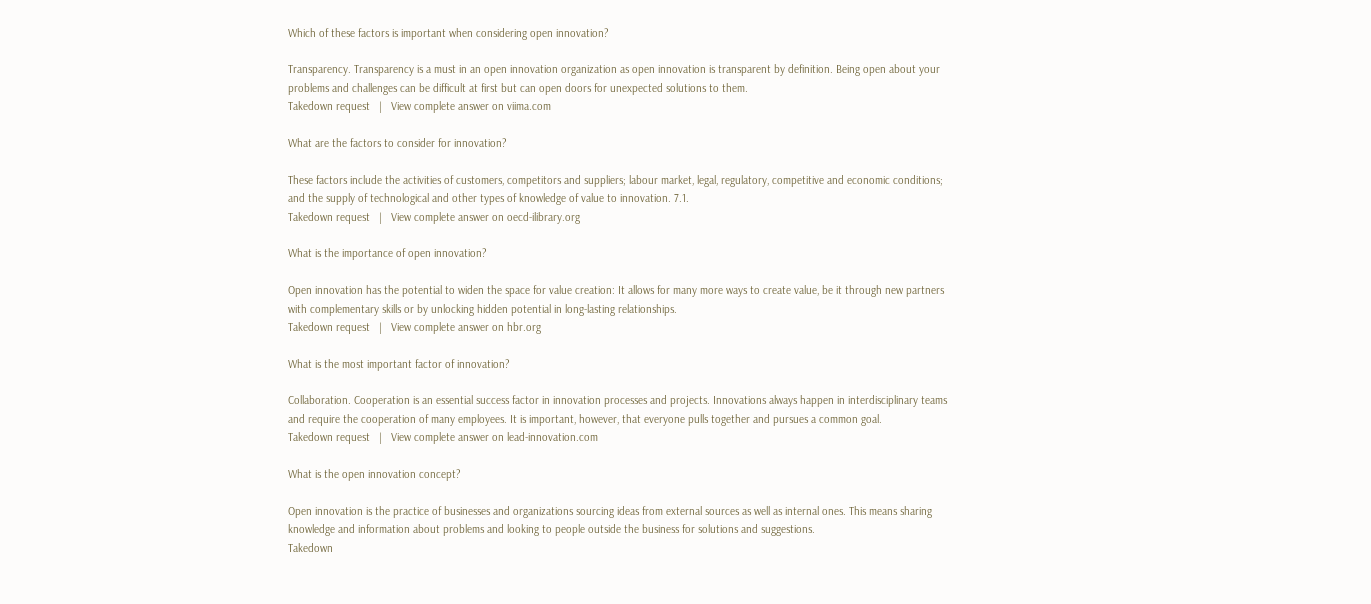Which of these factors is important when considering open innovation?

Transparency. Transparency is a must in an open innovation organization as open innovation is transparent by definition. Being open about your problems and challenges can be difficult at first but can open doors for unexpected solutions to them.
Takedown request   |   View complete answer on viima.com

What are the factors to consider for innovation?

These factors include the activities of customers, competitors and suppliers; labour market, legal, regulatory, competitive and economic conditions; and the supply of technological and other types of knowledge of value to innovation. 7.1.
Takedown request   |   View complete answer on oecd-ilibrary.org

What is the importance of open innovation?

Open innovation has the potential to widen the space for value creation: It allows for many more ways to create value, be it through new partners with complementary skills or by unlocking hidden potential in long-lasting relationships.
Takedown request   |   View complete answer on hbr.org

What is the most important factor of innovation?

Collaboration. Cooperation is an essential success factor in innovation processes and projects. Innovations always happen in interdisciplinary teams and require the cooperation of many employees. It is important, however, that everyone pulls together and pursues a common goal.
Takedown request   |   View complete answer on lead-innovation.com

What is the open innovation concept?

Open innovation is the practice of businesses and organizations sourcing ideas from external sources as well as internal ones. This means sharing knowledge and information about problems and looking to people outside the business for solutions and suggestions.
Takedown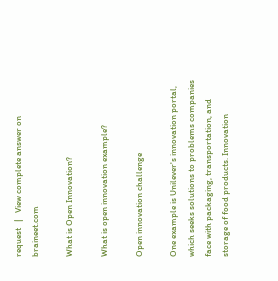request   |   View complete answer on braineet.com

What is Open Innovation?

What is open innovation example?

Open innovation challenge

One example is Unilever's innovation portal, which seeks solutions to problems companies face with packaging, transportation, and storage of food products. Innovation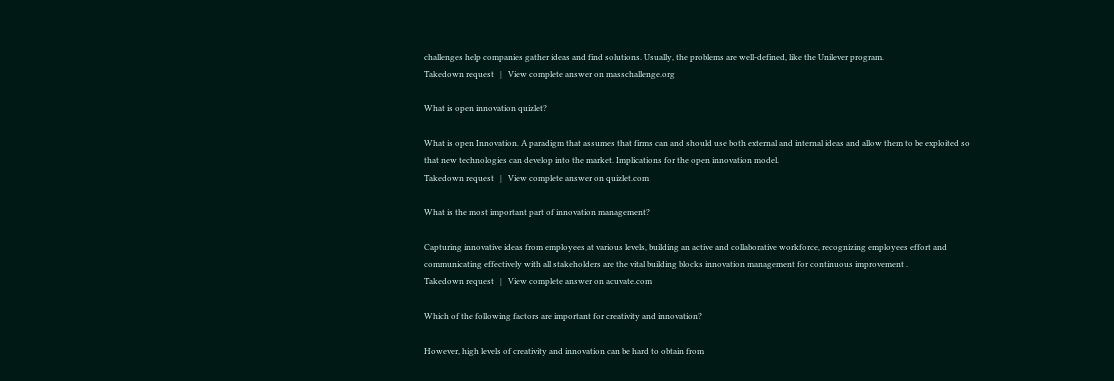challenges help companies gather ideas and find solutions. Usually, the problems are well-defined, like the Unilever program.
Takedown request   |   View complete answer on masschallenge.org

What is open innovation quizlet?

What is open Innovation. A paradigm that assumes that firms can and should use both external and internal ideas and allow them to be exploited so that new technologies can develop into the market. Implications for the open innovation model.
Takedown request   |   View complete answer on quizlet.com

What is the most important part of innovation management?

Capturing innovative ideas from employees at various levels, building an active and collaborative workforce, recognizing employees effort and communicating effectively with all stakeholders are the vital building blocks innovation management for continuous improvement .
Takedown request   |   View complete answer on acuvate.com

Which of the following factors are important for creativity and innovation?

However, high levels of creativity and innovation can be hard to obtain from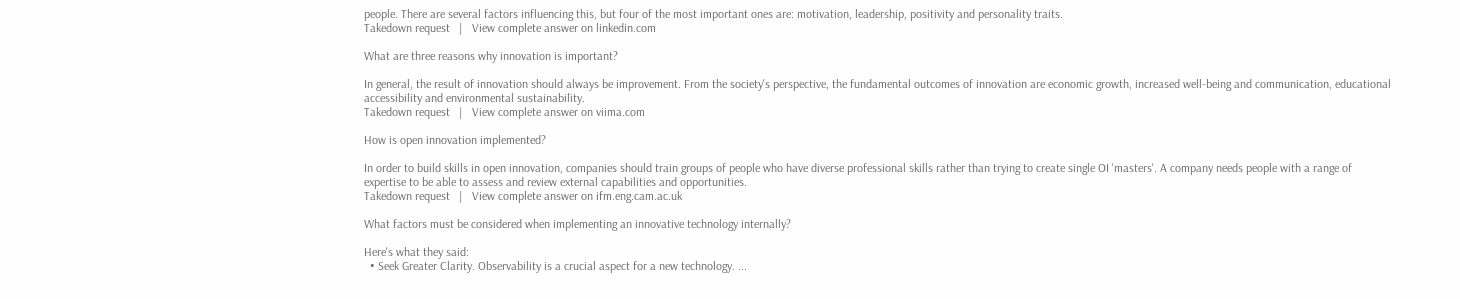people. There are several factors influencing this, but four of the most important ones are: motivation, leadership, positivity and personality traits.
Takedown request   |   View complete answer on linkedin.com

What are three reasons why innovation is important?

In general, the result of innovation should always be improvement. From the society's perspective, the fundamental outcomes of innovation are economic growth, increased well-being and communication, educational accessibility and environmental sustainability.
Takedown request   |   View complete answer on viima.com

How is open innovation implemented?

In order to build skills in open innovation, companies should train groups of people who have diverse professional skills rather than trying to create single OI 'masters'. A company needs people with a range of expertise to be able to assess and review external capabilities and opportunities.
Takedown request   |   View complete answer on ifm.eng.cam.ac.uk

What factors must be considered when implementing an innovative technology internally?

Here's what they said:
  • Seek Greater Clarity. Observability is a crucial aspect for a new technology. ...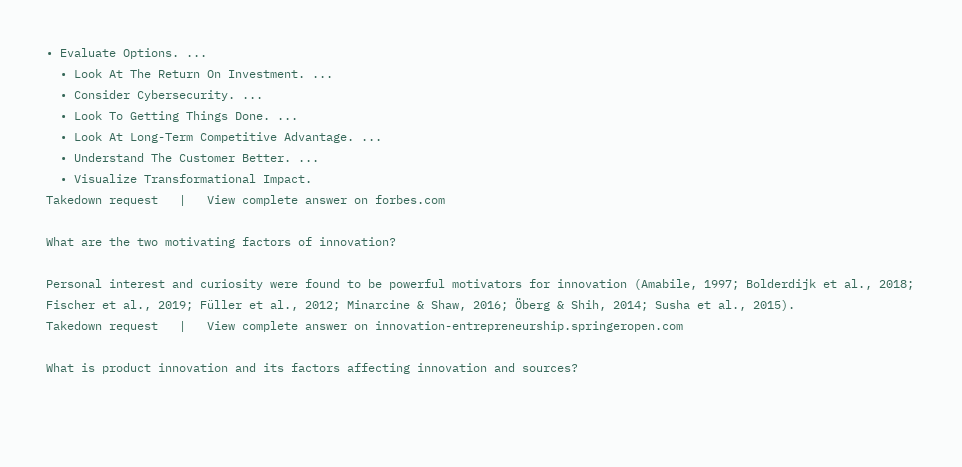• Evaluate Options. ...
  • Look At The Return On Investment. ...
  • Consider Cybersecurity. ...
  • Look To Getting Things Done. ...
  • Look At Long-Term Competitive Advantage. ...
  • Understand The Customer Better. ...
  • Visualize Transformational Impact.
Takedown request   |   View complete answer on forbes.com

What are the two motivating factors of innovation?

Personal interest and curiosity were found to be powerful motivators for innovation (Amabile, 1997; Bolderdijk et al., 2018; Fischer et al., 2019; Füller et al., 2012; Minarcine & Shaw, 2016; Öberg & Shih, 2014; Susha et al., 2015).
Takedown request   |   View complete answer on innovation-entrepreneurship.springeropen.com

What is product innovation and its factors affecting innovation and sources?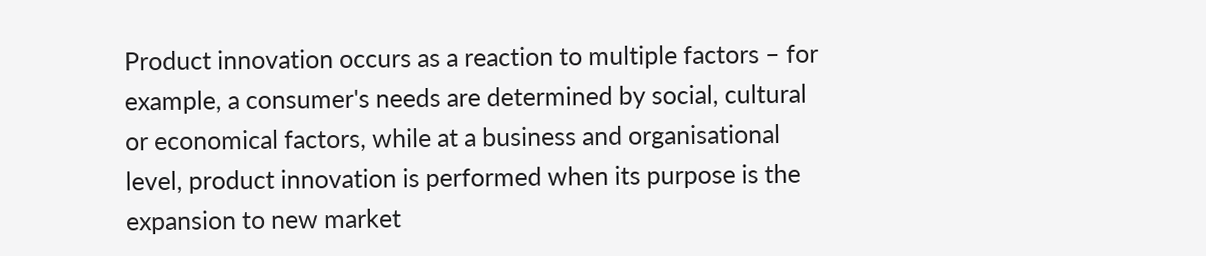Product innovation occurs as a reaction to multiple factors – for example, a consumer's needs are determined by social, cultural or economical factors, while at a business and organisational level, product innovation is performed when its purpose is the expansion to new market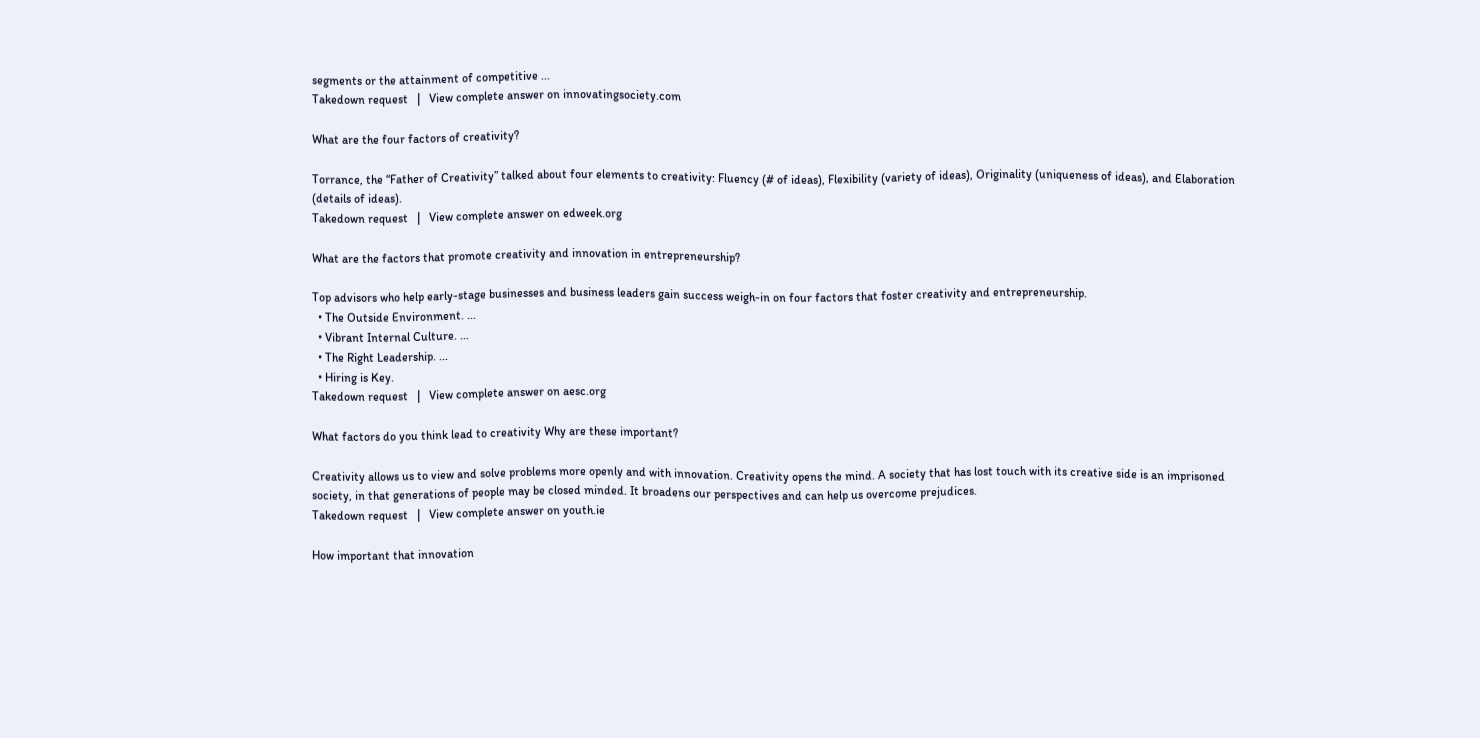segments or the attainment of competitive ...
Takedown request   |   View complete answer on innovatingsociety.com

What are the four factors of creativity?

Torrance, the “Father of Creativity” talked about four elements to creativity: Fluency (# of ideas), Flexibility (variety of ideas), Originality (uniqueness of ideas), and Elaboration (details of ideas).
Takedown request   |   View complete answer on edweek.org

What are the factors that promote creativity and innovation in entrepreneurship?

Top advisors who help early-stage businesses and business leaders gain success weigh-in on four factors that foster creativity and entrepreneurship.
  • The Outside Environment. ...
  • Vibrant Internal Culture. ...
  • The Right Leadership. ...
  • Hiring is Key.
Takedown request   |   View complete answer on aesc.org

What factors do you think lead to creativity Why are these important?

Creativity allows us to view and solve problems more openly and with innovation. Creativity opens the mind. A society that has lost touch with its creative side is an imprisoned society, in that generations of people may be closed minded. It broadens our perspectives and can help us overcome prejudices.
Takedown request   |   View complete answer on youth.ie

How important that innovation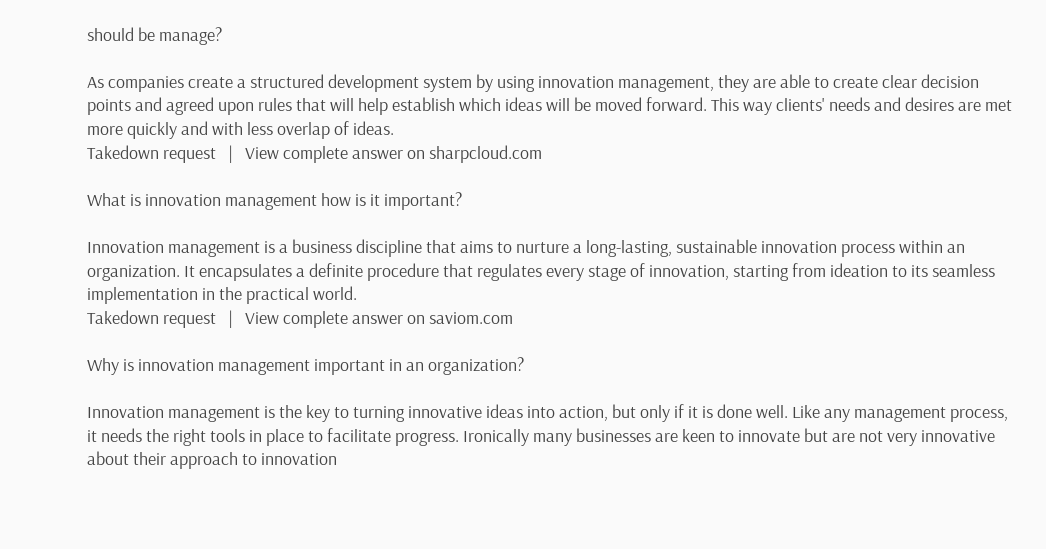should be manage?

As companies create a structured development system by using innovation management, they are able to create clear decision points and agreed upon rules that will help establish which ideas will be moved forward. This way clients' needs and desires are met more quickly and with less overlap of ideas.
Takedown request   |   View complete answer on sharpcloud.com

What is innovation management how is it important?

Innovation management is a business discipline that aims to nurture a long-lasting, sustainable innovation process within an organization. It encapsulates a definite procedure that regulates every stage of innovation, starting from ideation to its seamless implementation in the practical world.
Takedown request   |   View complete answer on saviom.com

Why is innovation management important in an organization?

Innovation management is the key to turning innovative ideas into action, but only if it is done well. Like any management process, it needs the right tools in place to facilitate progress. Ironically many businesses are keen to innovate but are not very innovative about their approach to innovation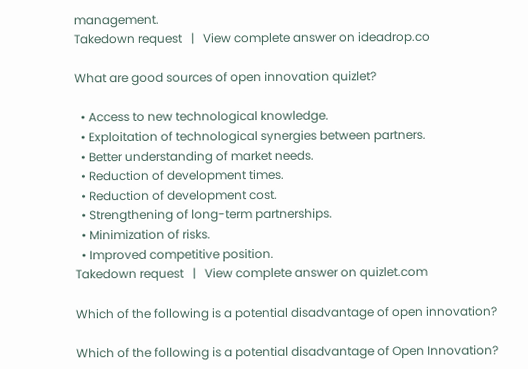management.
Takedown request   |   View complete answer on ideadrop.co

What are good sources of open innovation quizlet?

  • Access to new technological knowledge.
  • Exploitation of technological synergies between partners.
  • Better understanding of market needs.
  • Reduction of development times.
  • Reduction of development cost.
  • Strengthening of long-term partnerships.
  • Minimization of risks.
  • Improved competitive position.
Takedown request   |   View complete answer on quizlet.com

Which of the following is a potential disadvantage of open innovation?

Which of the following is a potential disadvantage of Open Innovation?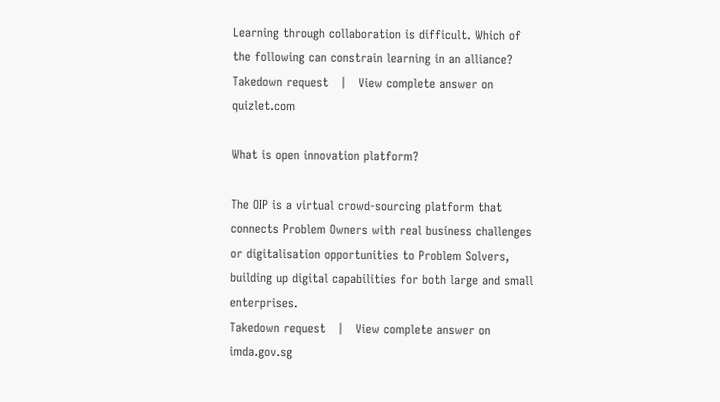Learning through collaboration is difficult. Which of the following can constrain learning in an alliance?
Takedown request   |   View complete answer on quizlet.com

What is open innovation platform?

The OIP is a virtual crowd-sourcing platform that connects Problem Owners with real business challenges or digitalisation opportunities to Problem Solvers, building up digital capabilities for both large and small enterprises.
Takedown request   |   View complete answer on imda.gov.sg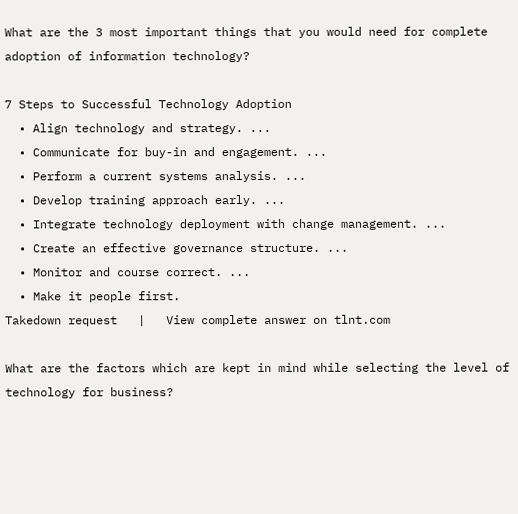What are the 3 most important things that you would need for complete adoption of information technology?

7 Steps to Successful Technology Adoption
  • Align technology and strategy. ...
  • Communicate for buy-in and engagement. ...
  • Perform a current systems analysis. ...
  • Develop training approach early. ...
  • Integrate technology deployment with change management. ...
  • Create an effective governance structure. ...
  • Monitor and course correct. ...
  • Make it people first.
Takedown request   |   View complete answer on tlnt.com

What are the factors which are kept in mind while selecting the level of technology for business?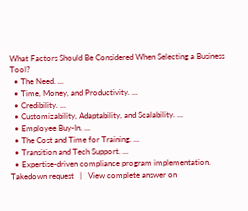What Factors Should Be Considered When Selecting a Business Tool?
  • The Need. ...
  • Time, Money, and Productivity. ...
  • Credibility. ...
  • Customizability, Adaptability, and Scalability. ...
  • Employee Buy-In. ...
  • The Cost and Time for Training. ...
  • Transition and Tech Support. ...
  • Expertise-driven compliance program implementation.
Takedown request   |   View complete answer on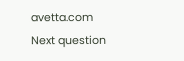avetta.com
Next question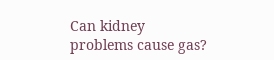Can kidney problems cause gas?